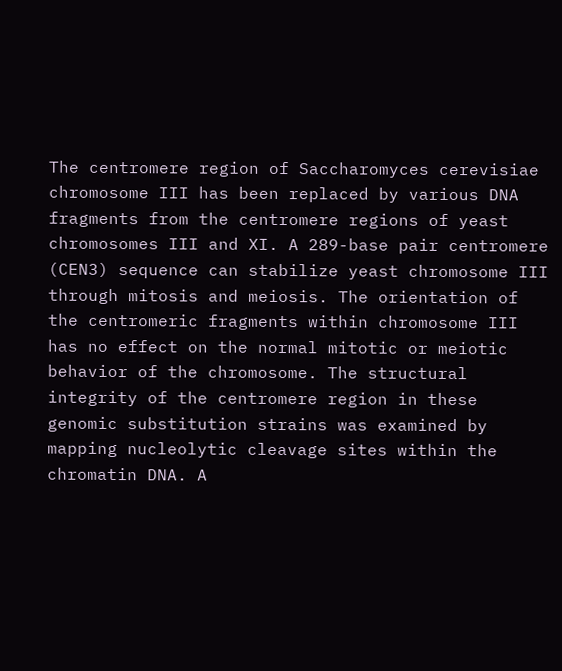The centromere region of Saccharomyces cerevisiae chromosome III has been replaced by various DNA fragments from the centromere regions of yeast chromosomes III and XI. A 289-base pair centromere (CEN3) sequence can stabilize yeast chromosome III through mitosis and meiosis. The orientation of the centromeric fragments within chromosome III has no effect on the normal mitotic or meiotic behavior of the chromosome. The structural integrity of the centromere region in these genomic substitution strains was examined by mapping nucleolytic cleavage sites within the chromatin DNA. A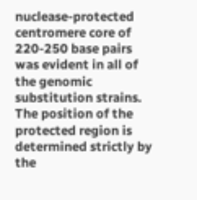nuclease-protected centromere core of 220-250 base pairs was evident in all of the genomic substitution strains. The position of the protected region is determined strictly by the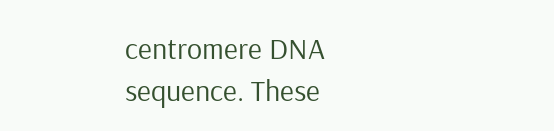centromere DNA sequence. These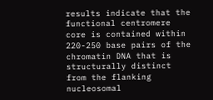results indicate that the functional centromere core is contained within 220-250 base pairs of the chromatin DNA that is structurally distinct from the flanking nucleosomal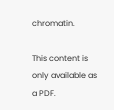chromatin.

This content is only available as a PDF.